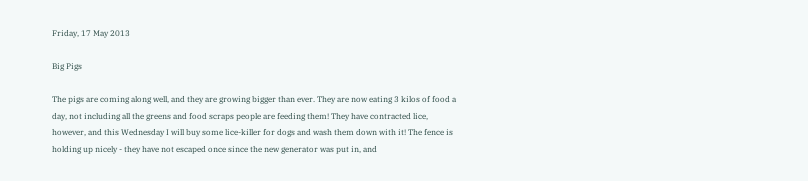Friday, 17 May 2013

Big Pigs

The pigs are coming along well, and they are growing bigger than ever. They are now eating 3 kilos of food a day, not including all the greens and food scraps people are feeding them! They have contracted lice, however, and this Wednesday I will buy some lice-killer for dogs and wash them down with it! The fence is holding up nicely - they have not escaped once since the new generator was put in, and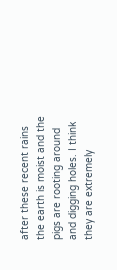after these recent rains the earth is moist and the pigs are rooting around and digging holes. I think they are extremely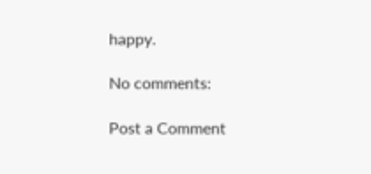happy.

No comments:

Post a Comment